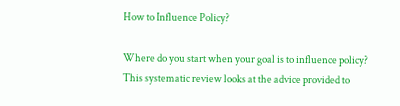How to Influence Policy?

Where do you start when your goal is to influence policy? This systematic review looks at the advice provided to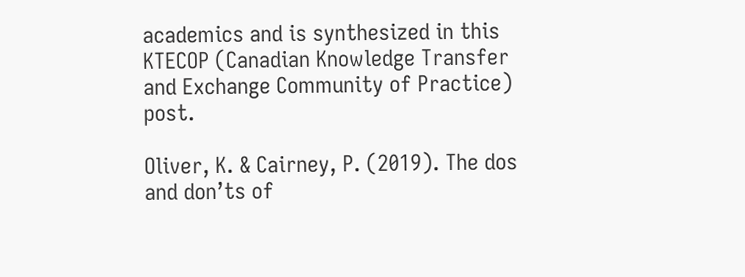academics and is synthesized in this KTECOP (Canadian Knowledge Transfer and Exchange Community of Practice) post.

Oliver, K. & Cairney, P. (2019). The dos and don’ts of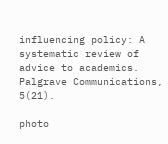influencing policy: A systematic review of advice to academics. Palgrave Communications, 5(21).

photo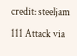credit: steeljam 111 Attack via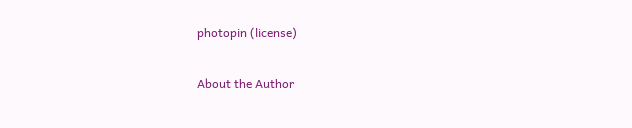photopin (license)

About the Author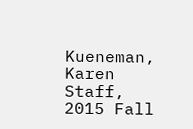Kueneman, Karen
Staff, 2015 Fall